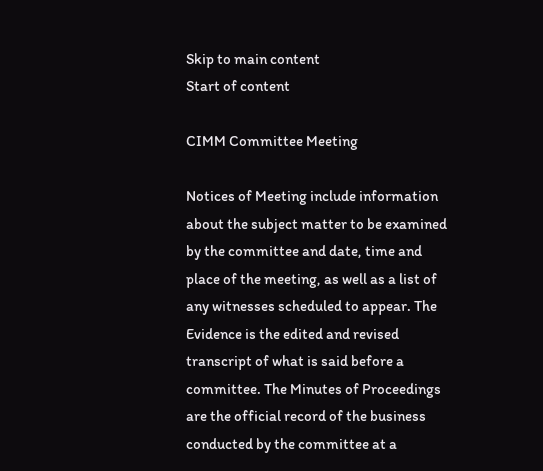Skip to main content
Start of content

CIMM Committee Meeting

Notices of Meeting include information about the subject matter to be examined by the committee and date, time and place of the meeting, as well as a list of any witnesses scheduled to appear. The Evidence is the edited and revised transcript of what is said before a committee. The Minutes of Proceedings are the official record of the business conducted by the committee at a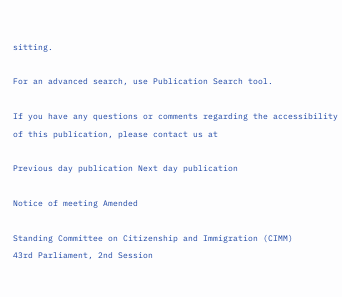sitting.

For an advanced search, use Publication Search tool.

If you have any questions or comments regarding the accessibility of this publication, please contact us at

Previous day publication Next day publication

Notice of meeting Amended

Standing Committee on Citizenship and Immigration (CIMM)
43rd Parliament, 2nd Session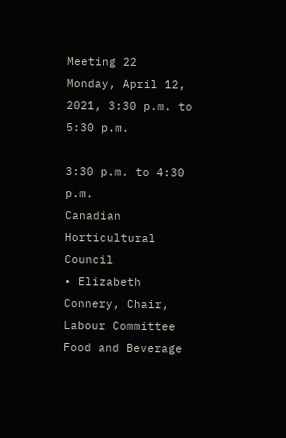Meeting 22
Monday, April 12, 2021, 3:30 p.m. to 5:30 p.m.

3:30 p.m. to 4:30 p.m.
Canadian Horticultural Council
• Elizabeth Connery, Chair, Labour Committee
Food and Beverage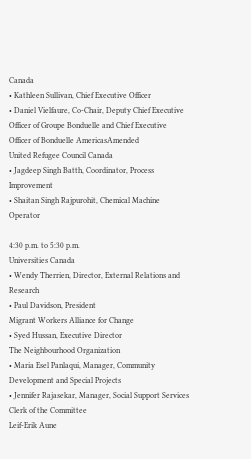Canada
• Kathleen Sullivan, Chief Executive Officer
• Daniel Vielfaure, Co-Chair, Deputy Chief Executive Officer of Groupe Bonduelle and Chief Executive Officer of Bonduelle AmericasAmended
United Refugee Council Canada
• Jagdeep Singh Batth, Coordinator, Process Improvement
• Shaitan Singh Rajpurohit, Chemical Machine Operator

4:30 p.m. to 5:30 p.m.
Universities Canada
• Wendy Therrien, Director, External Relations and Research
• Paul Davidson, President
Migrant Workers Alliance for Change
• Syed Hussan, Executive Director
The Neighbourhood Organization
• Maria Esel Panlaqui, Manager, Community Development and Special Projects
• Jennifer Rajasekar, Manager, Social Support Services
Clerk of the Committee
Leif-Erik Aune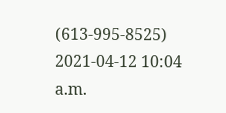(613-995-8525)
2021-04-12 10:04 a.m.